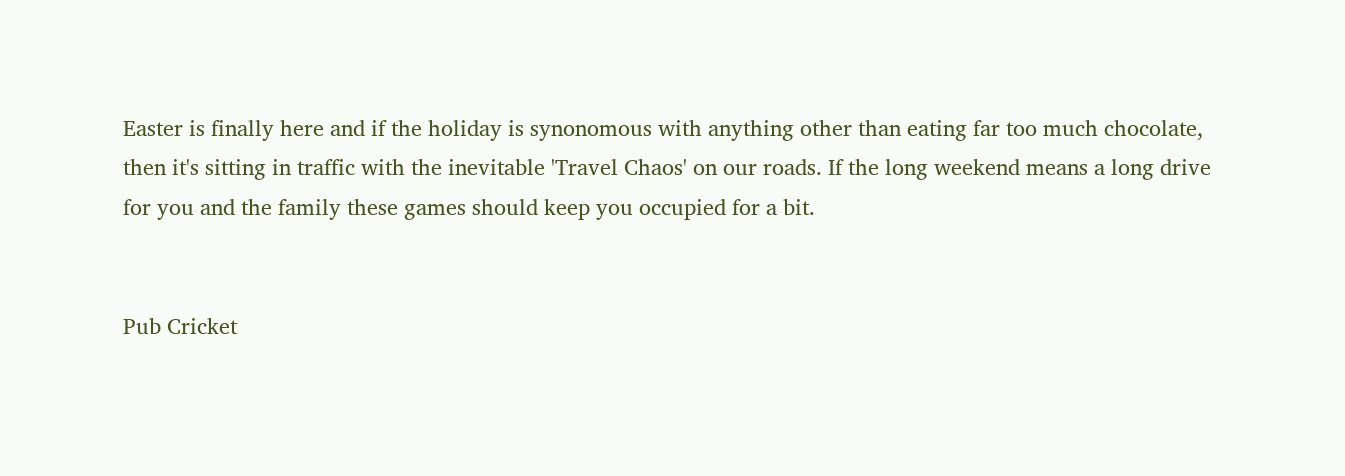Easter is finally here and if the holiday is synonomous with anything other than eating far too much chocolate, then it's sitting in traffic with the inevitable 'Travel Chaos' on our roads. If the long weekend means a long drive for you and the family these games should keep you occupied for a bit.


Pub Cricket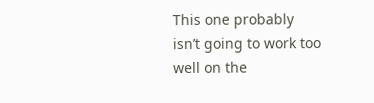This one probably isn’t going to work too well on the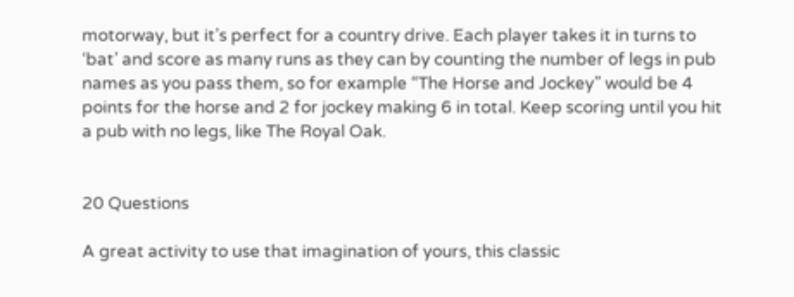motorway, but it’s perfect for a country drive. Each player takes it in turns to ‘bat’ and score as many runs as they can by counting the number of legs in pub names as you pass them, so for example “The Horse and Jockey” would be 4 points for the horse and 2 for jockey making 6 in total. Keep scoring until you hit a pub with no legs, like The Royal Oak.


20 Questions

A great activity to use that imagination of yours, this classic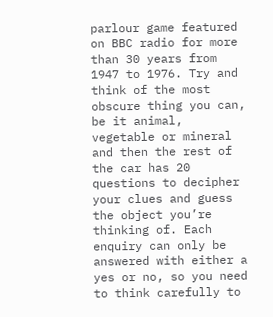parlour game featured on BBC radio for more than 30 years from 1947 to 1976. Try and think of the most obscure thing you can, be it animal, vegetable or mineral and then the rest of the car has 20 questions to decipher your clues and guess the object you’re thinking of. Each enquiry can only be answered with either a yes or no, so you need to think carefully to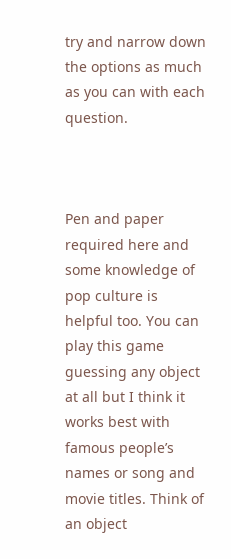try and narrow down the options as much as you can with each question.



Pen and paper required here and some knowledge of pop culture is helpful too. You can play this game guessing any object at all but I think it works best with famous people’s names or song and movie titles. Think of an object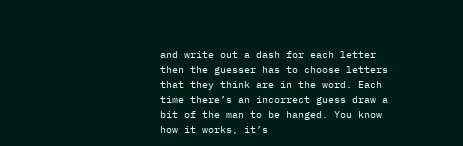and write out a dash for each letter then the guesser has to choose letters that they think are in the word. Each time there’s an incorrect guess draw a bit of the man to be hanged. You know how it works, it’s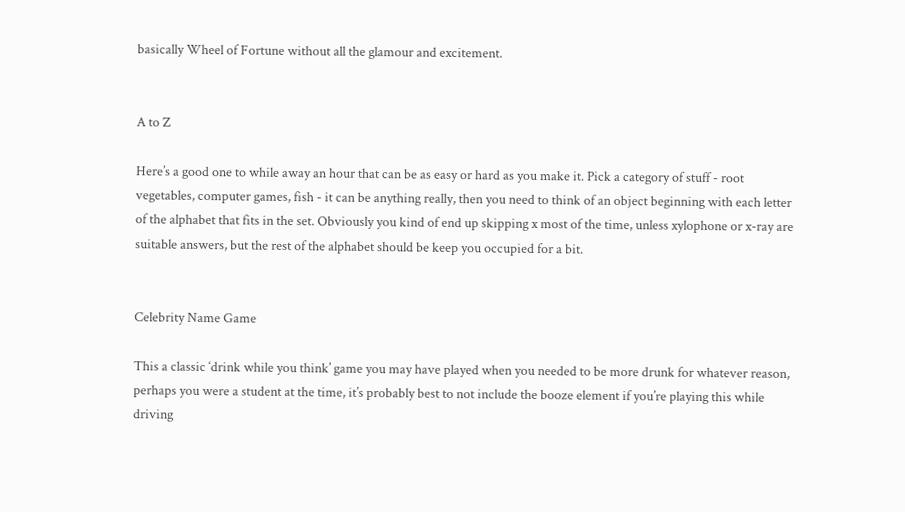basically Wheel of Fortune without all the glamour and excitement.


A to Z

Here’s a good one to while away an hour that can be as easy or hard as you make it. Pick a category of stuff - root vegetables, computer games, fish - it can be anything really, then you need to think of an object beginning with each letter of the alphabet that fits in the set. Obviously you kind of end up skipping x most of the time, unless xylophone or x-ray are suitable answers, but the rest of the alphabet should be keep you occupied for a bit.


Celebrity Name Game

This a classic ‘drink while you think’ game you may have played when you needed to be more drunk for whatever reason, perhaps you were a student at the time, it’s probably best to not include the booze element if you’re playing this while driving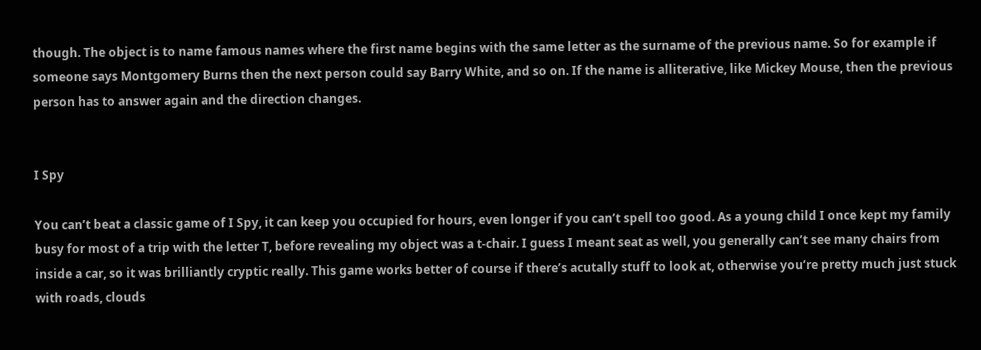though. The object is to name famous names where the first name begins with the same letter as the surname of the previous name. So for example if someone says Montgomery Burns then the next person could say Barry White, and so on. If the name is alliterative, like Mickey Mouse, then the previous person has to answer again and the direction changes.


I Spy

You can’t beat a classic game of I Spy, it can keep you occupied for hours, even longer if you can’t spell too good. As a young child I once kept my family busy for most of a trip with the letter T, before revealing my object was a t-chair. I guess I meant seat as well, you generally can’t see many chairs from inside a car, so it was brilliantly cryptic really. This game works better of course if there’s acutally stuff to look at, otherwise you’re pretty much just stuck with roads, clouds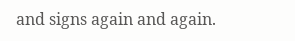and signs again and again.